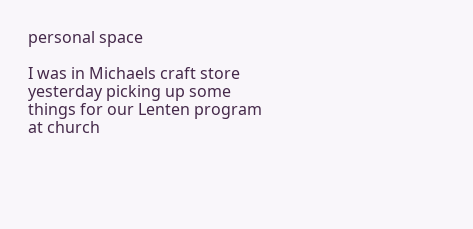personal space

I was in Michaels craft store yesterday picking up some things for our Lenten program at church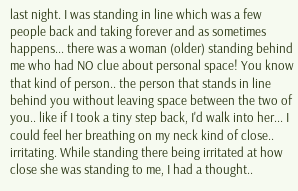last night. I was standing in line which was a few people back and taking forever and as sometimes happens... there was a woman (older) standing behind me who had NO clue about personal space! You know that kind of person.. the person that stands in line behind you without leaving space between the two of you.. like if I took a tiny step back, I'd walk into her... I could feel her breathing on my neck kind of close.. irritating. While standing there being irritated at how close she was standing to me, I had a thought..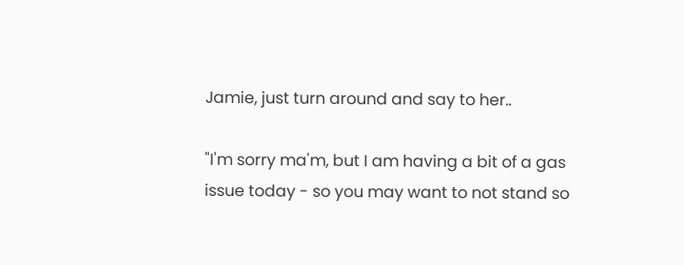Jamie, just turn around and say to her..

"I'm sorry ma'm, but I am having a bit of a gas issue today - so you may want to not stand so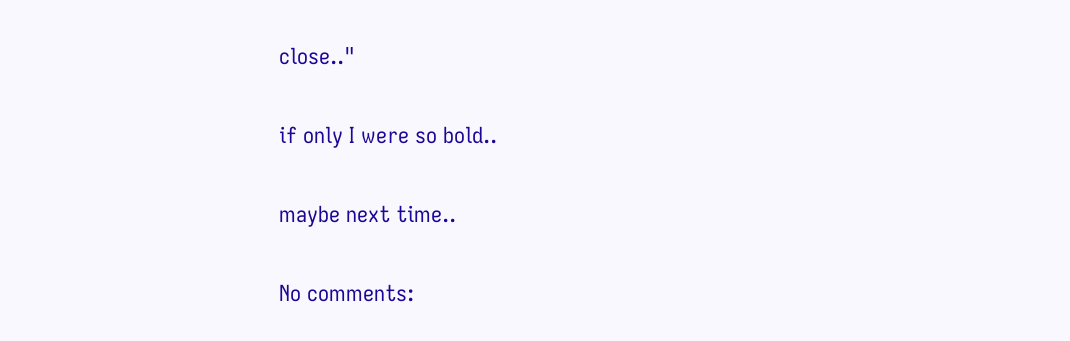close.."

if only I were so bold..

maybe next time..

No comments: